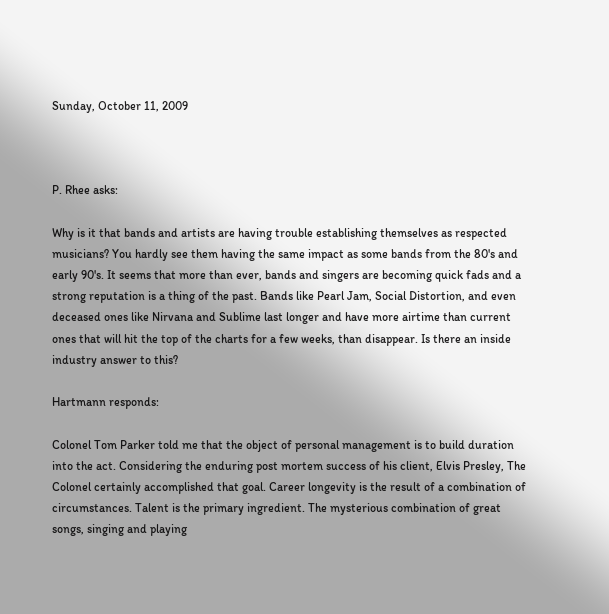Sunday, October 11, 2009



P. Rhee asks:

Why is it that bands and artists are having trouble establishing themselves as respected musicians? You hardly see them having the same impact as some bands from the 80's and early 90's. It seems that more than ever, bands and singers are becoming quick fads and a strong reputation is a thing of the past. Bands like Pearl Jam, Social Distortion, and even deceased ones like Nirvana and Sublime last longer and have more airtime than current ones that will hit the top of the charts for a few weeks, than disappear. Is there an inside industry answer to this?

Hartmann responds:

Colonel Tom Parker told me that the object of personal management is to build duration into the act. Considering the enduring post mortem success of his client, Elvis Presley, The Colonel certainly accomplished that goal. Career longevity is the result of a combination of circumstances. Talent is the primary ingredient. The mysterious combination of great songs, singing and playing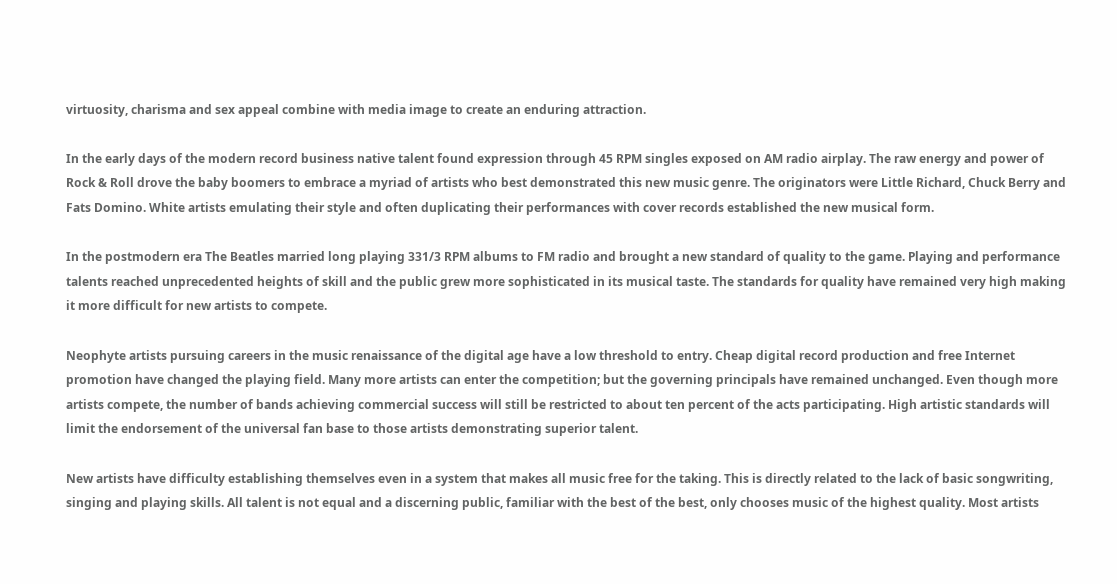virtuosity, charisma and sex appeal combine with media image to create an enduring attraction.

In the early days of the modern record business native talent found expression through 45 RPM singles exposed on AM radio airplay. The raw energy and power of Rock & Roll drove the baby boomers to embrace a myriad of artists who best demonstrated this new music genre. The originators were Little Richard, Chuck Berry and Fats Domino. White artists emulating their style and often duplicating their performances with cover records established the new musical form.

In the postmodern era The Beatles married long playing 331/3 RPM albums to FM radio and brought a new standard of quality to the game. Playing and performance talents reached unprecedented heights of skill and the public grew more sophisticated in its musical taste. The standards for quality have remained very high making it more difficult for new artists to compete.

Neophyte artists pursuing careers in the music renaissance of the digital age have a low threshold to entry. Cheap digital record production and free Internet promotion have changed the playing field. Many more artists can enter the competition; but the governing principals have remained unchanged. Even though more artists compete, the number of bands achieving commercial success will still be restricted to about ten percent of the acts participating. High artistic standards will limit the endorsement of the universal fan base to those artists demonstrating superior talent.

New artists have difficulty establishing themselves even in a system that makes all music free for the taking. This is directly related to the lack of basic songwriting, singing and playing skills. All talent is not equal and a discerning public, familiar with the best of the best, only chooses music of the highest quality. Most artists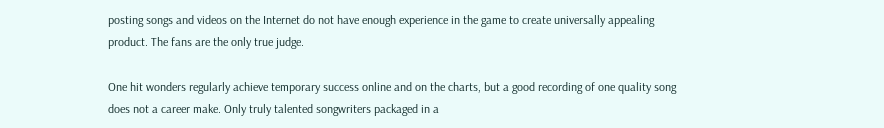posting songs and videos on the Internet do not have enough experience in the game to create universally appealing product. The fans are the only true judge.

One hit wonders regularly achieve temporary success online and on the charts, but a good recording of one quality song does not a career make. Only truly talented songwriters packaged in a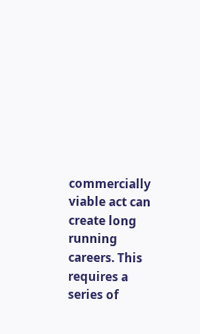commercially viable act can create long running careers. This requires a series of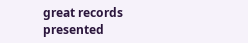great records presented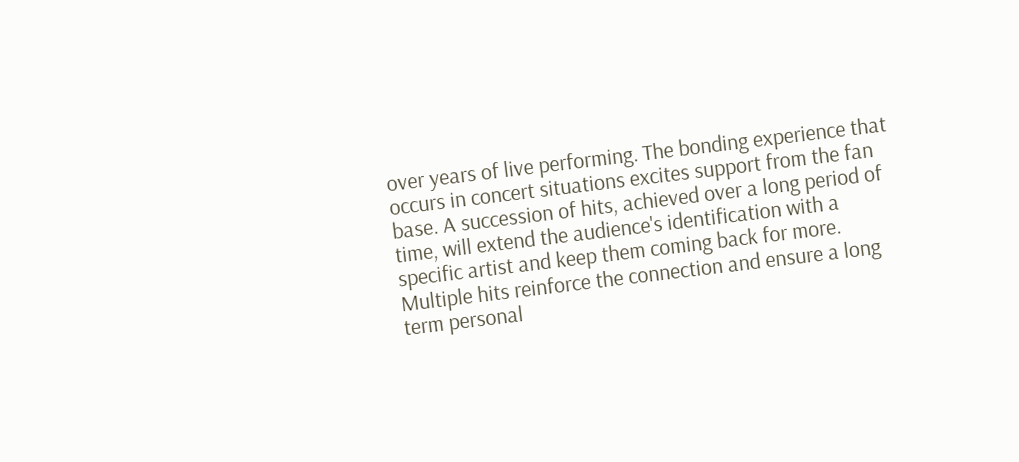over years of live performing. The bonding experience that occurs in concert situations excites support from the fan base. A succession of hits, achieved over a long period of time, will extend the audience's identification with a specific artist and keep them coming back for more. Multiple hits reinforce the connection and ensure a long term personal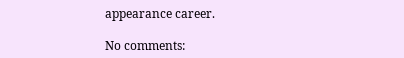appearance career.

No comments: